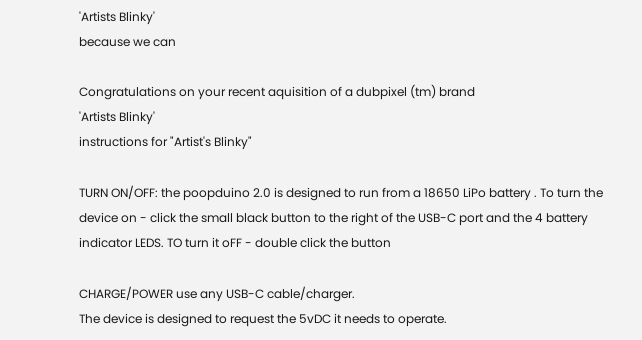'Artists Blinky'
because we can

Congratulations on your recent aquisition of a dubpixel (tm) brand
'Artists Blinky'
instructions for "Artist's Blinky"

TURN ON/OFF: the poopduino 2.0 is designed to run from a 18650 LiPo battery . To turn the device on - click the small black button to the right of the USB-C port and the 4 battery indicator LEDS. TO turn it oFF - double click the button

CHARGE/POWER use any USB-C cable/charger.
The device is designed to request the 5vDC it needs to operate.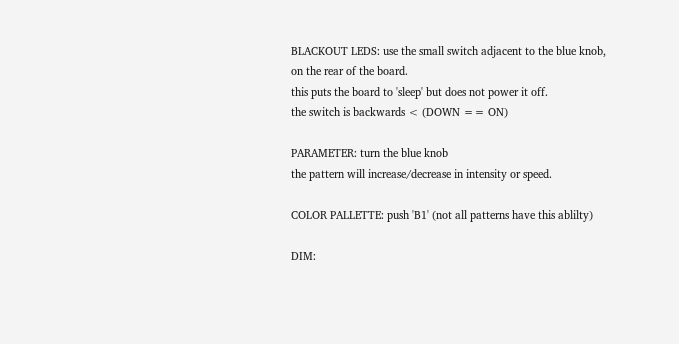BLACKOUT LEDS: use the small switch adjacent to the blue knob, on the rear of the board.
this puts the board to 'sleep' but does not power it off.
the switch is backwards < (DOWN == ON)

PARAMETER: turn the blue knob
the pattern will increase/decrease in intensity or speed.

COLOR PALLETTE: push 'B1' (not all patterns have this ablilty)

DIM: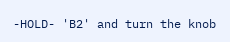-HOLD- 'B2' and turn the knob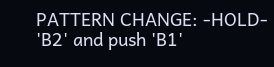PATTERN CHANGE: -HOLD- 'B2' and push 'B1'